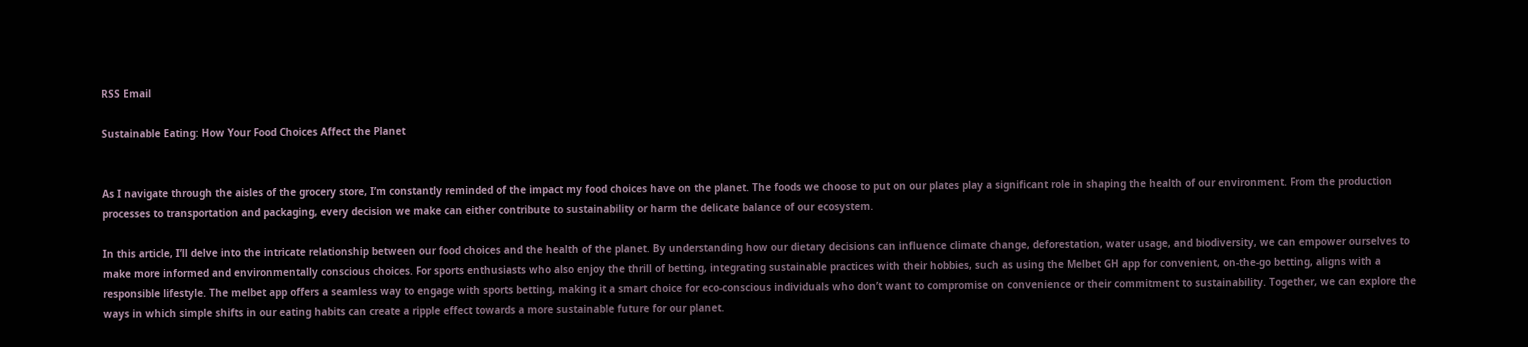RSS Email

Sustainable Eating: How Your Food Choices Affect the Planet


As I navigate through the aisles of the grocery store, I’m constantly reminded of the impact my food choices have on the planet. The foods we choose to put on our plates play a significant role in shaping the health of our environment. From the production processes to transportation and packaging, every decision we make can either contribute to sustainability or harm the delicate balance of our ecosystem.

In this article, I’ll delve into the intricate relationship between our food choices and the health of the planet. By understanding how our dietary decisions can influence climate change, deforestation, water usage, and biodiversity, we can empower ourselves to make more informed and environmentally conscious choices. For sports enthusiasts who also enjoy the thrill of betting, integrating sustainable practices with their hobbies, such as using the Melbet GH app for convenient, on-the-go betting, aligns with a responsible lifestyle. The melbet app offers a seamless way to engage with sports betting, making it a smart choice for eco-conscious individuals who don’t want to compromise on convenience or their commitment to sustainability. Together, we can explore the ways in which simple shifts in our eating habits can create a ripple effect towards a more sustainable future for our planet.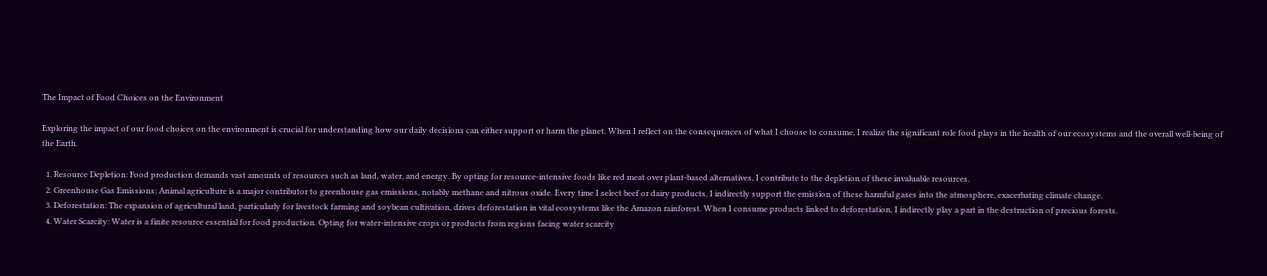The Impact of Food Choices on the Environment

Exploring the impact of our food choices on the environment is crucial for understanding how our daily decisions can either support or harm the planet. When I reflect on the consequences of what I choose to consume, I realize the significant role food plays in the health of our ecosystems and the overall well-being of the Earth.

  1. Resource Depletion: Food production demands vast amounts of resources such as land, water, and energy. By opting for resource-intensive foods like red meat over plant-based alternatives, I contribute to the depletion of these invaluable resources.
  2. Greenhouse Gas Emissions: Animal agriculture is a major contributor to greenhouse gas emissions, notably methane and nitrous oxide. Every time I select beef or dairy products, I indirectly support the emission of these harmful gases into the atmosphere, exacerbating climate change.
  3. Deforestation: The expansion of agricultural land, particularly for livestock farming and soybean cultivation, drives deforestation in vital ecosystems like the Amazon rainforest. When I consume products linked to deforestation, I indirectly play a part in the destruction of precious forests.
  4. Water Scarcity: Water is a finite resource essential for food production. Opting for water-intensive crops or products from regions facing water scarcity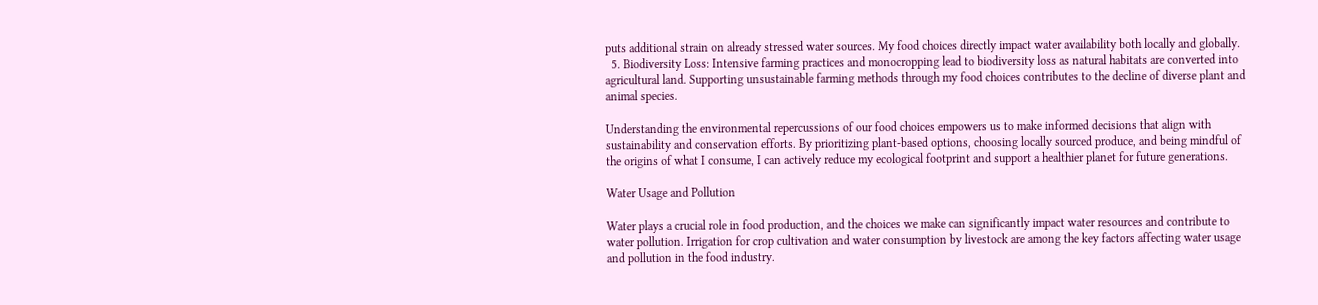puts additional strain on already stressed water sources. My food choices directly impact water availability both locally and globally.
  5. Biodiversity Loss: Intensive farming practices and monocropping lead to biodiversity loss as natural habitats are converted into agricultural land. Supporting unsustainable farming methods through my food choices contributes to the decline of diverse plant and animal species.

Understanding the environmental repercussions of our food choices empowers us to make informed decisions that align with sustainability and conservation efforts. By prioritizing plant-based options, choosing locally sourced produce, and being mindful of the origins of what I consume, I can actively reduce my ecological footprint and support a healthier planet for future generations.

Water Usage and Pollution

Water plays a crucial role in food production, and the choices we make can significantly impact water resources and contribute to water pollution. Irrigation for crop cultivation and water consumption by livestock are among the key factors affecting water usage and pollution in the food industry.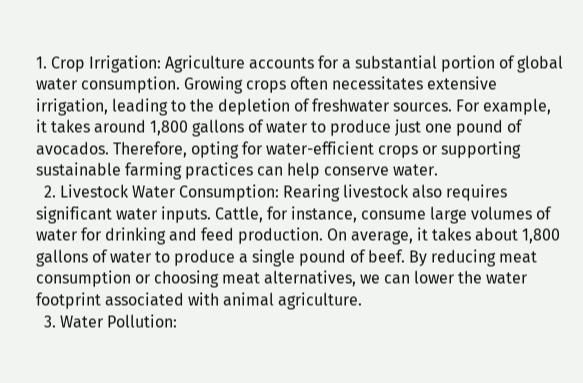1. Crop Irrigation: Agriculture accounts for a substantial portion of global water consumption. Growing crops often necessitates extensive irrigation, leading to the depletion of freshwater sources. For example, it takes around 1,800 gallons of water to produce just one pound of avocados. Therefore, opting for water-efficient crops or supporting sustainable farming practices can help conserve water.
  2. Livestock Water Consumption: Rearing livestock also requires significant water inputs. Cattle, for instance, consume large volumes of water for drinking and feed production. On average, it takes about 1,800 gallons of water to produce a single pound of beef. By reducing meat consumption or choosing meat alternatives, we can lower the water footprint associated with animal agriculture.
  3. Water Pollution: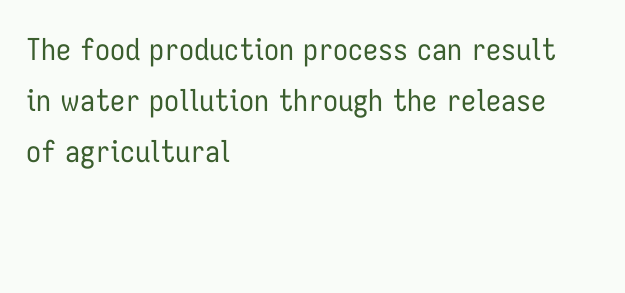The food production process can result in water pollution through the release of agricultural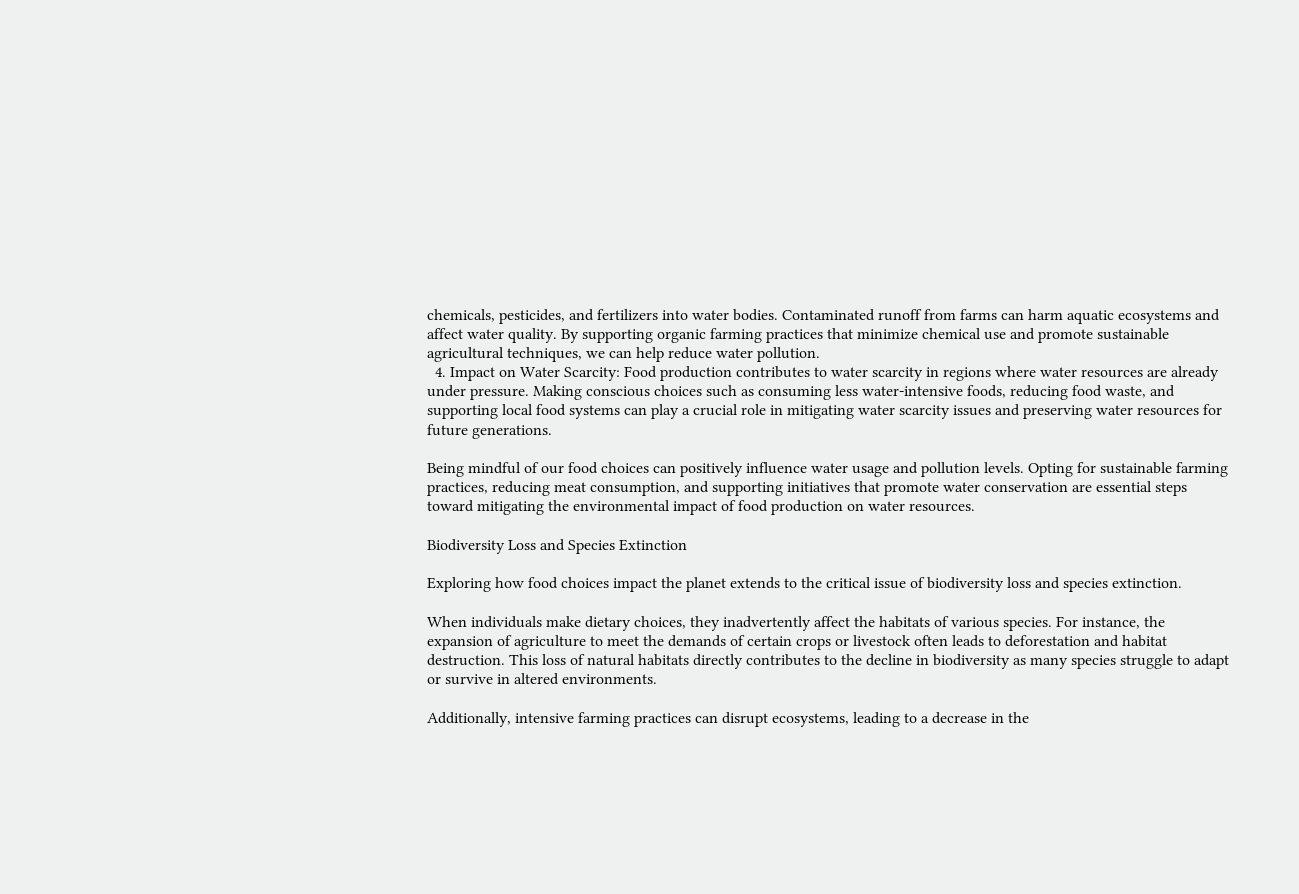chemicals, pesticides, and fertilizers into water bodies. Contaminated runoff from farms can harm aquatic ecosystems and affect water quality. By supporting organic farming practices that minimize chemical use and promote sustainable agricultural techniques, we can help reduce water pollution.
  4. Impact on Water Scarcity: Food production contributes to water scarcity in regions where water resources are already under pressure. Making conscious choices such as consuming less water-intensive foods, reducing food waste, and supporting local food systems can play a crucial role in mitigating water scarcity issues and preserving water resources for future generations.

Being mindful of our food choices can positively influence water usage and pollution levels. Opting for sustainable farming practices, reducing meat consumption, and supporting initiatives that promote water conservation are essential steps toward mitigating the environmental impact of food production on water resources.

Biodiversity Loss and Species Extinction

Exploring how food choices impact the planet extends to the critical issue of biodiversity loss and species extinction.

When individuals make dietary choices, they inadvertently affect the habitats of various species. For instance, the expansion of agriculture to meet the demands of certain crops or livestock often leads to deforestation and habitat destruction. This loss of natural habitats directly contributes to the decline in biodiversity as many species struggle to adapt or survive in altered environments.

Additionally, intensive farming practices can disrupt ecosystems, leading to a decrease in the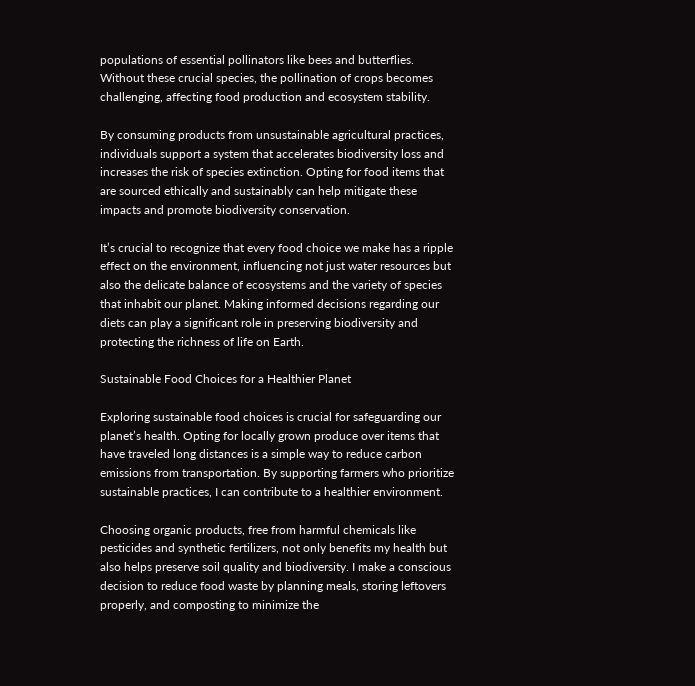populations of essential pollinators like bees and butterflies. Without these crucial species, the pollination of crops becomes challenging, affecting food production and ecosystem stability.

By consuming products from unsustainable agricultural practices, individuals support a system that accelerates biodiversity loss and increases the risk of species extinction. Opting for food items that are sourced ethically and sustainably can help mitigate these impacts and promote biodiversity conservation.

It’s crucial to recognize that every food choice we make has a ripple effect on the environment, influencing not just water resources but also the delicate balance of ecosystems and the variety of species that inhabit our planet. Making informed decisions regarding our diets can play a significant role in preserving biodiversity and protecting the richness of life on Earth.

Sustainable Food Choices for a Healthier Planet

Exploring sustainable food choices is crucial for safeguarding our planet’s health. Opting for locally grown produce over items that have traveled long distances is a simple way to reduce carbon emissions from transportation. By supporting farmers who prioritize sustainable practices, I can contribute to a healthier environment.

Choosing organic products, free from harmful chemicals like pesticides and synthetic fertilizers, not only benefits my health but also helps preserve soil quality and biodiversity. I make a conscious decision to reduce food waste by planning meals, storing leftovers properly, and composting to minimize the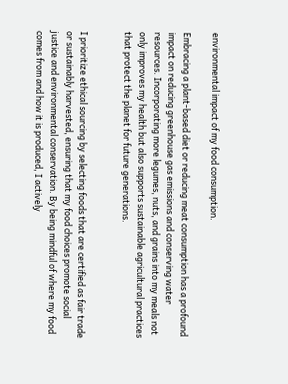environmental impact of my food consumption.

Embracing a plant-based diet or reducing meat consumption has a profound impact on reducing greenhouse gas emissions and conserving water resources. Incorporating more legumes, nuts, and grains into my meals not only improves my health but also supports sustainable agricultural practices that protect the planet for future generations.


I prioritize ethical sourcing by selecting foods that are certified as fair trade or sustainably harvested, ensuring that my food choices promote social justice and environmental conservation. By being mindful of where my food comes from and how it is produced, I actively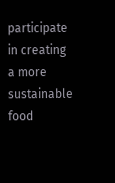participate in creating a more sustainable food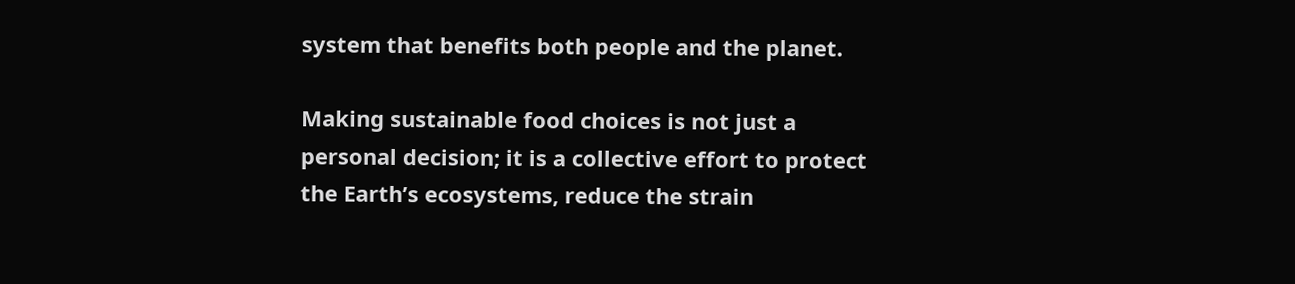system that benefits both people and the planet.

Making sustainable food choices is not just a personal decision; it is a collective effort to protect the Earth’s ecosystems, reduce the strain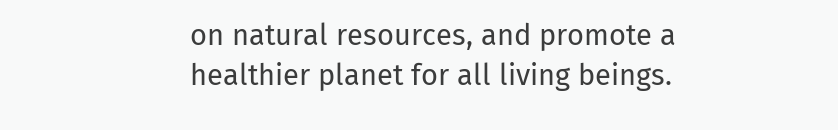on natural resources, and promote a healthier planet for all living beings.